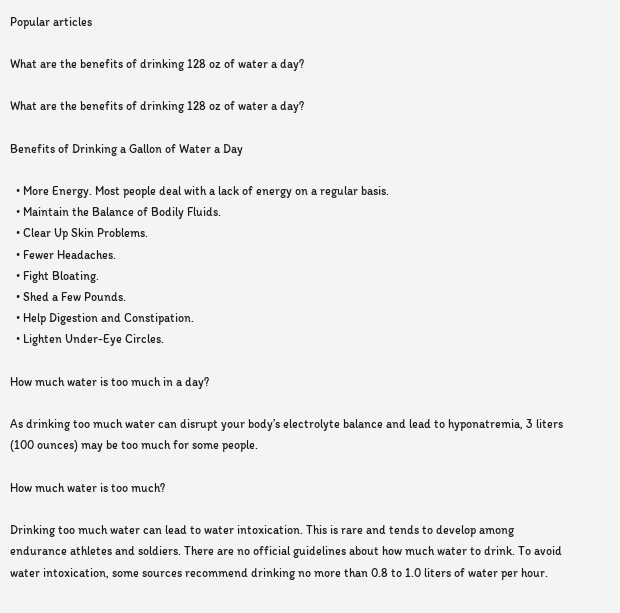Popular articles

What are the benefits of drinking 128 oz of water a day?

What are the benefits of drinking 128 oz of water a day?

Benefits of Drinking a Gallon of Water a Day

  • More Energy. Most people deal with a lack of energy on a regular basis.
  • Maintain the Balance of Bodily Fluids.
  • Clear Up Skin Problems.
  • Fewer Headaches.
  • Fight Bloating.
  • Shed a Few Pounds.
  • Help Digestion and Constipation.
  • Lighten Under-Eye Circles.

How much water is too much in a day?

As drinking too much water can disrupt your body’s electrolyte balance and lead to hyponatremia, 3 liters (100 ounces) may be too much for some people.

How much water is too much?

Drinking too much water can lead to water intoxication. This is rare and tends to develop among endurance athletes and soldiers. There are no official guidelines about how much water to drink. To avoid water intoxication, some sources recommend drinking no more than 0.8 to 1.0 liters of water per hour.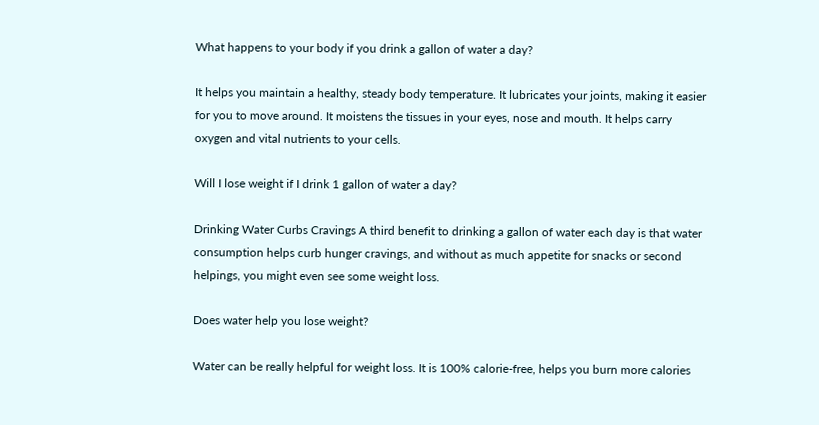What happens to your body if you drink a gallon of water a day?

It helps you maintain a healthy, steady body temperature. It lubricates your joints, making it easier for you to move around. It moistens the tissues in your eyes, nose and mouth. It helps carry oxygen and vital nutrients to your cells.

Will I lose weight if I drink 1 gallon of water a day?

Drinking Water Curbs Cravings A third benefit to drinking a gallon of water each day is that water consumption helps curb hunger cravings, and without as much appetite for snacks or second helpings, you might even see some weight loss.

Does water help you lose weight?

Water can be really helpful for weight loss. It is 100% calorie-free, helps you burn more calories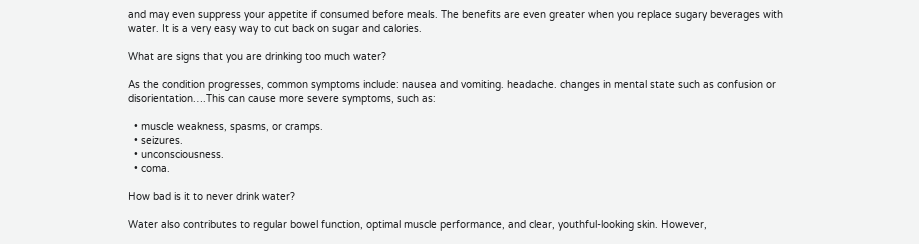and may even suppress your appetite if consumed before meals. The benefits are even greater when you replace sugary beverages with water. It is a very easy way to cut back on sugar and calories.

What are signs that you are drinking too much water?

As the condition progresses, common symptoms include: nausea and vomiting. headache. changes in mental state such as confusion or disorientation….This can cause more severe symptoms, such as:

  • muscle weakness, spasms, or cramps.
  • seizures.
  • unconsciousness.
  • coma.

How bad is it to never drink water?

Water also contributes to regular bowel function, optimal muscle performance, and clear, youthful-looking skin. However,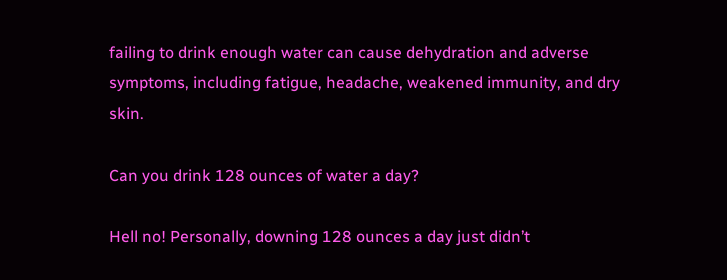failing to drink enough water can cause dehydration and adverse symptoms, including fatigue, headache, weakened immunity, and dry skin.

Can you drink 128 ounces of water a day?

Hell no! Personally, downing 128 ounces a day just didn’t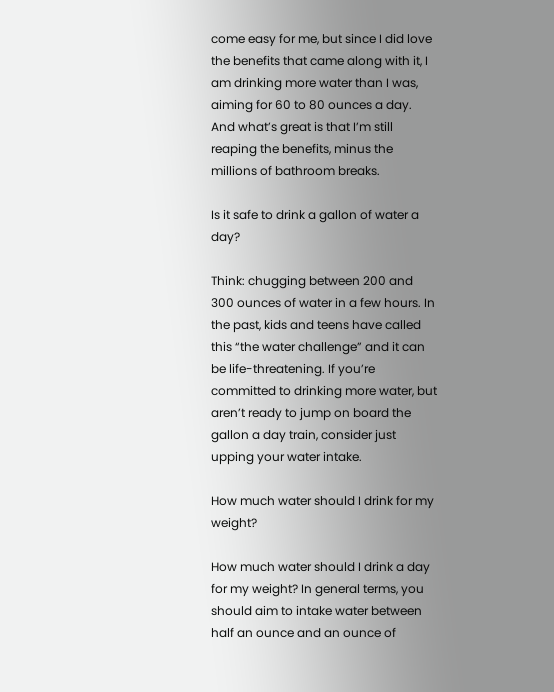come easy for me, but since I did love the benefits that came along with it, I am drinking more water than I was, aiming for 60 to 80 ounces a day. And what’s great is that I’m still reaping the benefits, minus the millions of bathroom breaks.

Is it safe to drink a gallon of water a day?

Think: chugging between 200 and 300 ounces of water in a few hours. In the past, kids and teens have called this “the water challenge” and it can be life-threatening. If you’re committed to drinking more water, but aren’t ready to jump on board the gallon a day train, consider just upping your water intake.

How much water should I drink for my weight?

How much water should I drink a day for my weight? In general terms, you should aim to intake water between half an ounce and an ounce of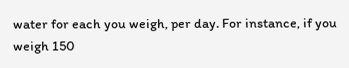water for each you weigh, per day. For instance, if you weigh 150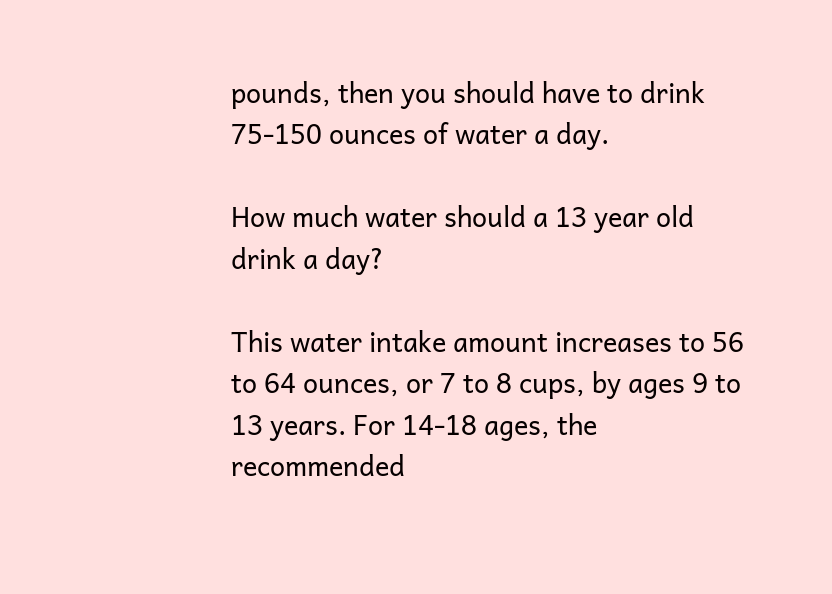pounds, then you should have to drink 75-150 ounces of water a day.

How much water should a 13 year old drink a day?

This water intake amount increases to 56 to 64 ounces, or 7 to 8 cups, by ages 9 to 13 years. For 14-18 ages, the recommended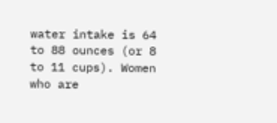water intake is 64 to 88 ounces (or 8 to 11 cups). Women who are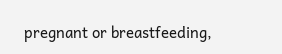pregnant or breastfeeding,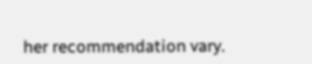her recommendation vary.